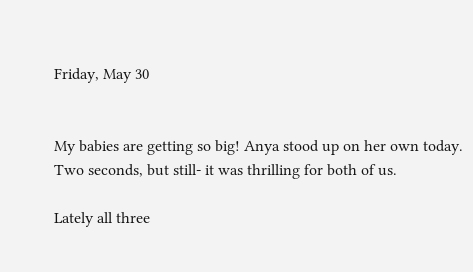Friday, May 30


My babies are getting so big! Anya stood up on her own today. Two seconds, but still- it was thrilling for both of us.

Lately all three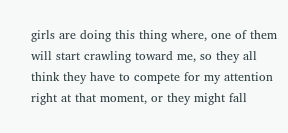girls are doing this thing where, one of them will start crawling toward me, so they all think they have to compete for my attention right at that moment, or they might fall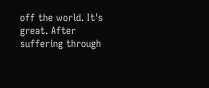off the world. It's great. After suffering through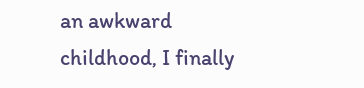an awkward childhood, I finally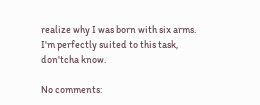realize why I was born with six arms. I'm perfectly suited to this task, don'tcha know.

No comments: